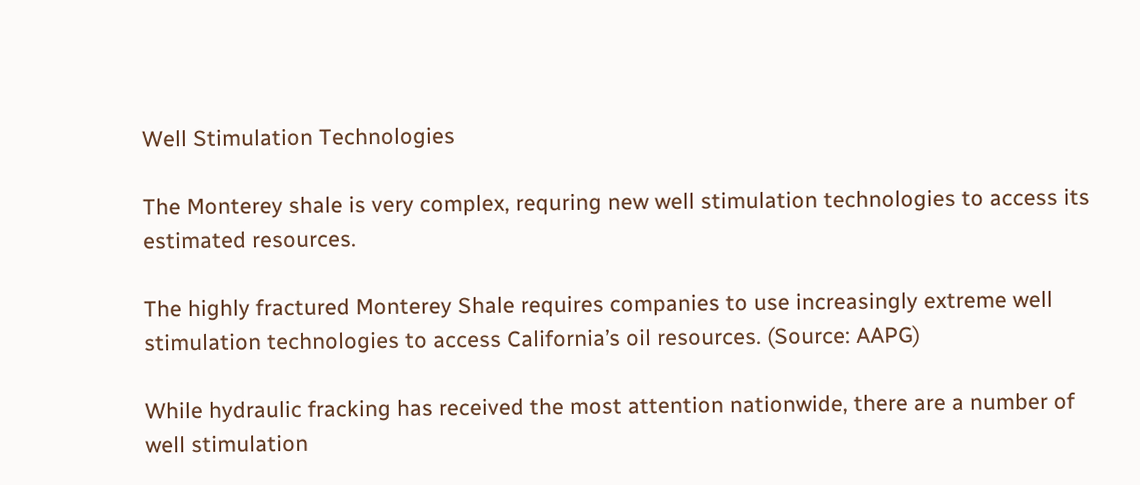Well Stimulation Technologies

The Monterey shale is very complex, requring new well stimulation technologies to access its estimated resources.

The highly fractured Monterey Shale requires companies to use increasingly extreme well stimulation technologies to access California’s oil resources. (Source: AAPG)

While hydraulic fracking has received the most attention nationwide, there are a number of well stimulation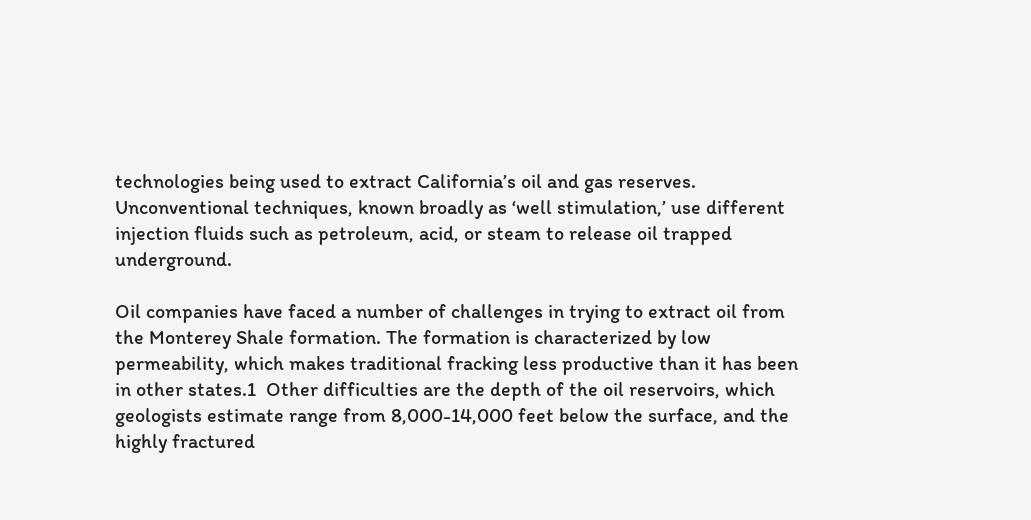technologies being used to extract California’s oil and gas reserves. Unconventional techniques, known broadly as ‘well stimulation,’ use different injection fluids such as petroleum, acid, or steam to release oil trapped underground.

Oil companies have faced a number of challenges in trying to extract oil from the Monterey Shale formation. The formation is characterized by low permeability, which makes traditional fracking less productive than it has been in other states.1  Other difficulties are the depth of the oil reservoirs, which geologists estimate range from 8,000-14,000 feet below the surface, and the highly fractured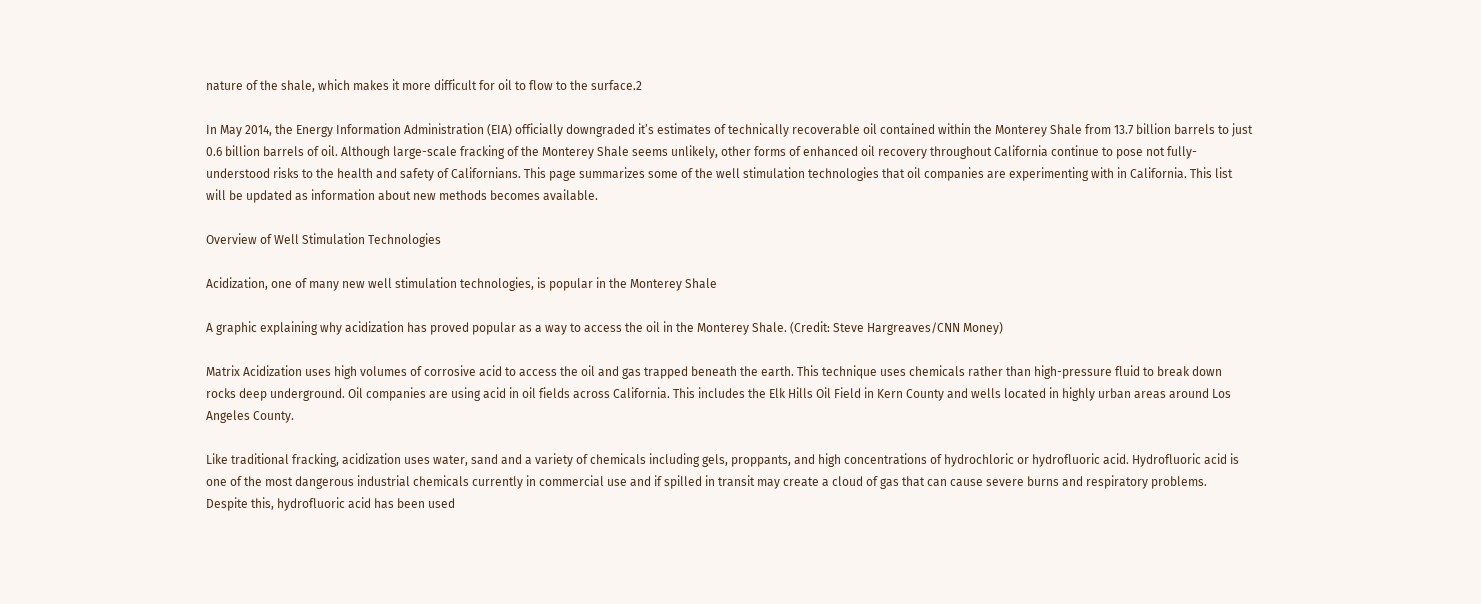nature of the shale, which makes it more difficult for oil to flow to the surface.2

In May 2014, the Energy Information Administration (EIA) officially downgraded it’s estimates of technically recoverable oil contained within the Monterey Shale from 13.7 billion barrels to just 0.6 billion barrels of oil. Although large-scale fracking of the Monterey Shale seems unlikely, other forms of enhanced oil recovery throughout California continue to pose not fully-understood risks to the health and safety of Californians. This page summarizes some of the well stimulation technologies that oil companies are experimenting with in California. This list will be updated as information about new methods becomes available.

Overview of Well Stimulation Technologies

Acidization, one of many new well stimulation technologies, is popular in the Monterey Shale

A graphic explaining why acidization has proved popular as a way to access the oil in the Monterey Shale. (Credit: Steve Hargreaves/CNN Money)

Matrix Acidization uses high volumes of corrosive acid to access the oil and gas trapped beneath the earth. This technique uses chemicals rather than high-pressure fluid to break down rocks deep underground. Oil companies are using acid in oil fields across California. This includes the Elk Hills Oil Field in Kern County and wells located in highly urban areas around Los Angeles County.

Like traditional fracking, acidization uses water, sand and a variety of chemicals including gels, proppants, and high concentrations of hydrochloric or hydrofluoric acid. Hydrofluoric acid is one of the most dangerous industrial chemicals currently in commercial use and if spilled in transit may create a cloud of gas that can cause severe burns and respiratory problems.  Despite this, hydrofluoric acid has been used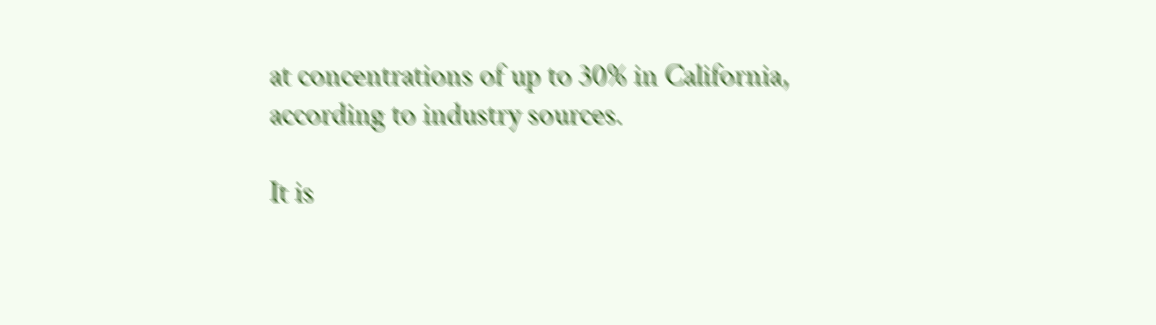at concentrations of up to 30% in California, according to industry sources.

It is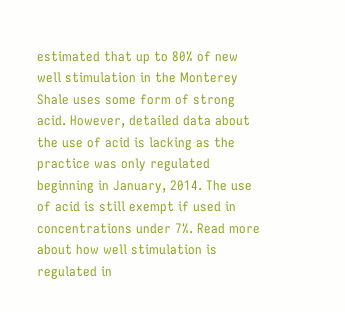estimated that up to 80% of new well stimulation in the Monterey Shale uses some form of strong acid. However, detailed data about the use of acid is lacking as the practice was only regulated beginning in January, 2014. The use of acid is still exempt if used in concentrations under 7%. Read more about how well stimulation is regulated in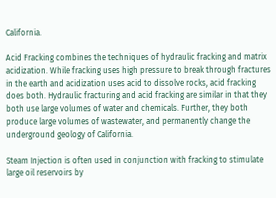California.

Acid Fracking combines the techniques of hydraulic fracking and matrix acidization. While fracking uses high pressure to break through fractures in the earth and acidization uses acid to dissolve rocks, acid fracking does both. Hydraulic fracturing and acid fracking are similar in that they both use large volumes of water and chemicals. Further, they both produce large volumes of wastewater, and permanently change the underground geology of California.

Steam Injection is often used in conjunction with fracking to stimulate large oil reservoirs by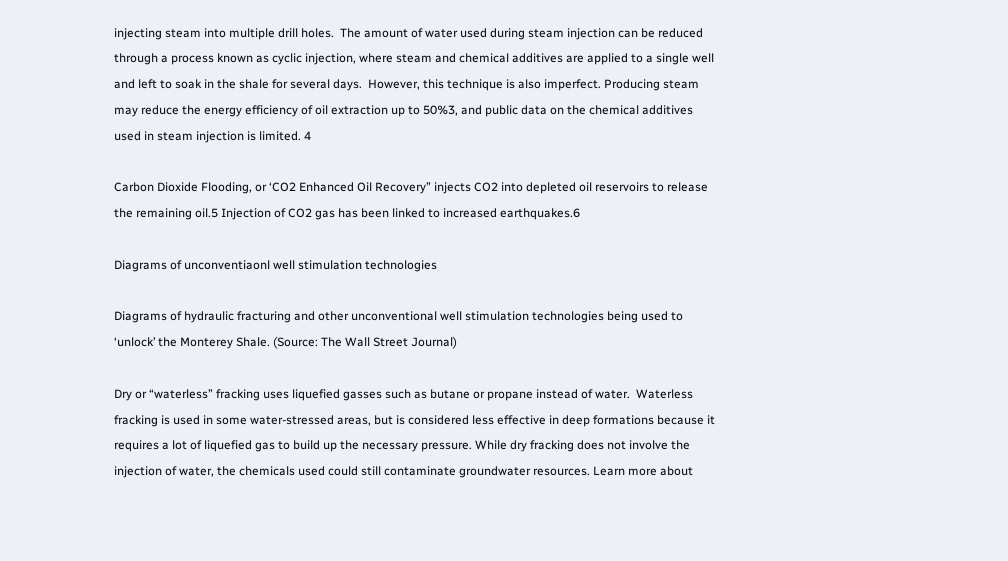injecting steam into multiple drill holes.  The amount of water used during steam injection can be reduced through a process known as cyclic injection, where steam and chemical additives are applied to a single well and left to soak in the shale for several days.  However, this technique is also imperfect. Producing steam may reduce the energy efficiency of oil extraction up to 50%3, and public data on the chemical additives used in steam injection is limited. 4

Carbon Dioxide Flooding, or ‘CO2 Enhanced Oil Recovery” injects CO2 into depleted oil reservoirs to release the remaining oil.5 Injection of CO2 gas has been linked to increased earthquakes.6

Diagrams of unconventiaonl well stimulation technologies

Diagrams of hydraulic fracturing and other unconventional well stimulation technologies being used to ‘unlock’ the Monterey Shale. (Source: The Wall Street Journal)

Dry or “waterless” fracking uses liquefied gasses such as butane or propane instead of water.  Waterless fracking is used in some water-stressed areas, but is considered less effective in deep formations because it requires a lot of liquefied gas to build up the necessary pressure. While dry fracking does not involve the injection of water, the chemicals used could still contaminate groundwater resources. Learn more about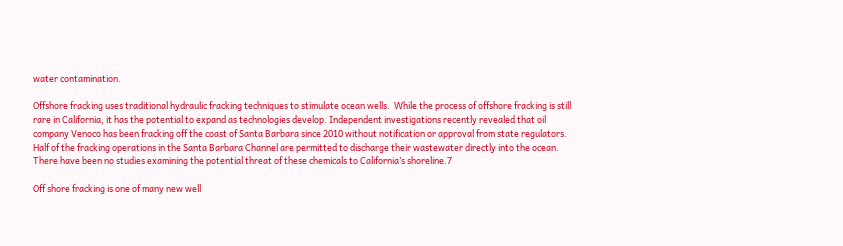water contamination.

Offshore fracking uses traditional hydraulic fracking techniques to stimulate ocean wells.  While the process of offshore fracking is still rare in California, it has the potential to expand as technologies develop. Independent investigations recently revealed that oil company Venoco has been fracking off the coast of Santa Barbara since 2010 without notification or approval from state regulators. Half of the fracking operations in the Santa Barbara Channel are permitted to discharge their wastewater directly into the ocean. There have been no studies examining the potential threat of these chemicals to California’s shoreline.7

Off shore fracking is one of many new well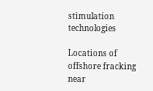stimulation technologies

Locations of offshore fracking near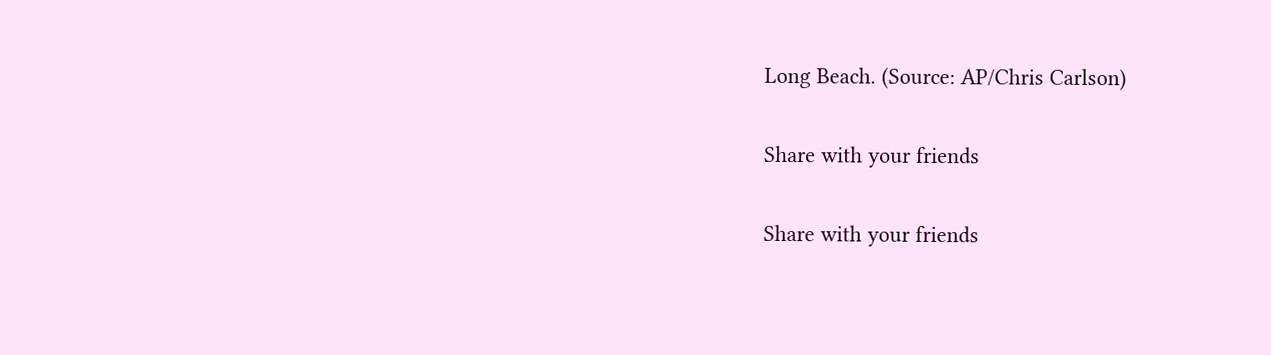Long Beach. (Source: AP/Chris Carlson)

Share with your friends

Share with your friends